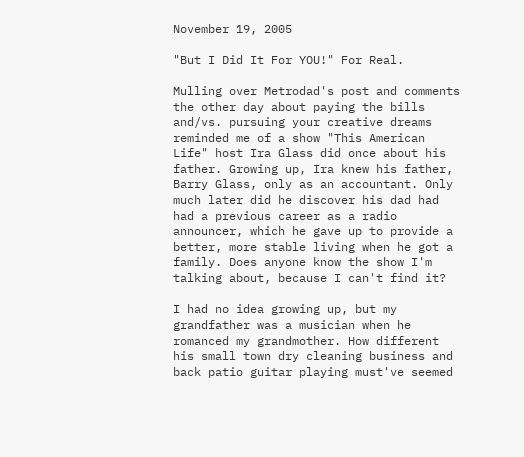November 19, 2005

"But I Did It For YOU!" For Real.

Mulling over Metrodad's post and comments the other day about paying the bills and/vs. pursuing your creative dreams reminded me of a show "This American Life" host Ira Glass did once about his father. Growing up, Ira knew his father, Barry Glass, only as an accountant. Only much later did he discover his dad had had a previous career as a radio announcer, which he gave up to provide a better, more stable living when he got a family. Does anyone know the show I'm talking about, because I can't find it?

I had no idea growing up, but my grandfather was a musician when he romanced my grandmother. How different his small town dry cleaning business and back patio guitar playing must've seemed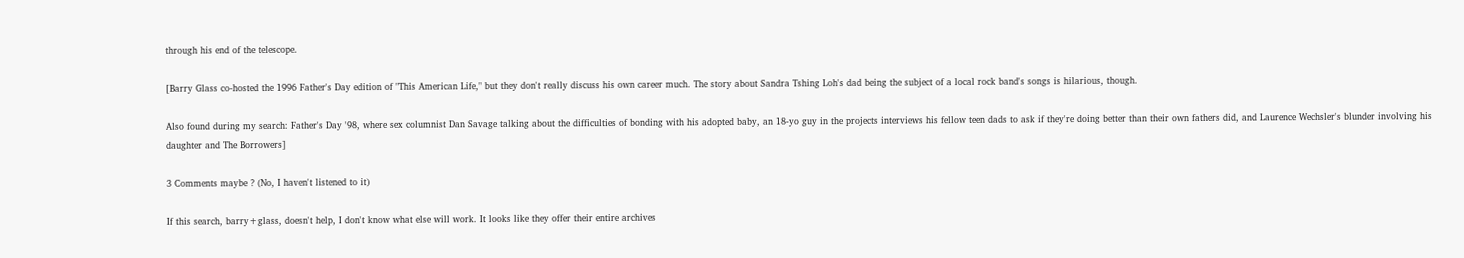through his end of the telescope.

[Barry Glass co-hosted the 1996 Father's Day edition of "This American Life," but they don't really discuss his own career much. The story about Sandra Tshing Loh's dad being the subject of a local rock band's songs is hilarious, though.

Also found during my search: Father's Day '98, where sex columnist Dan Savage talking about the difficulties of bonding with his adopted baby, an 18-yo guy in the projects interviews his fellow teen dads to ask if they're doing better than their own fathers did, and Laurence Wechsler's blunder involving his daughter and The Borrowers]

3 Comments maybe ? (No, I haven't listened to it)

If this search, barry+glass, doesn't help, I don't know what else will work. It looks like they offer their entire archives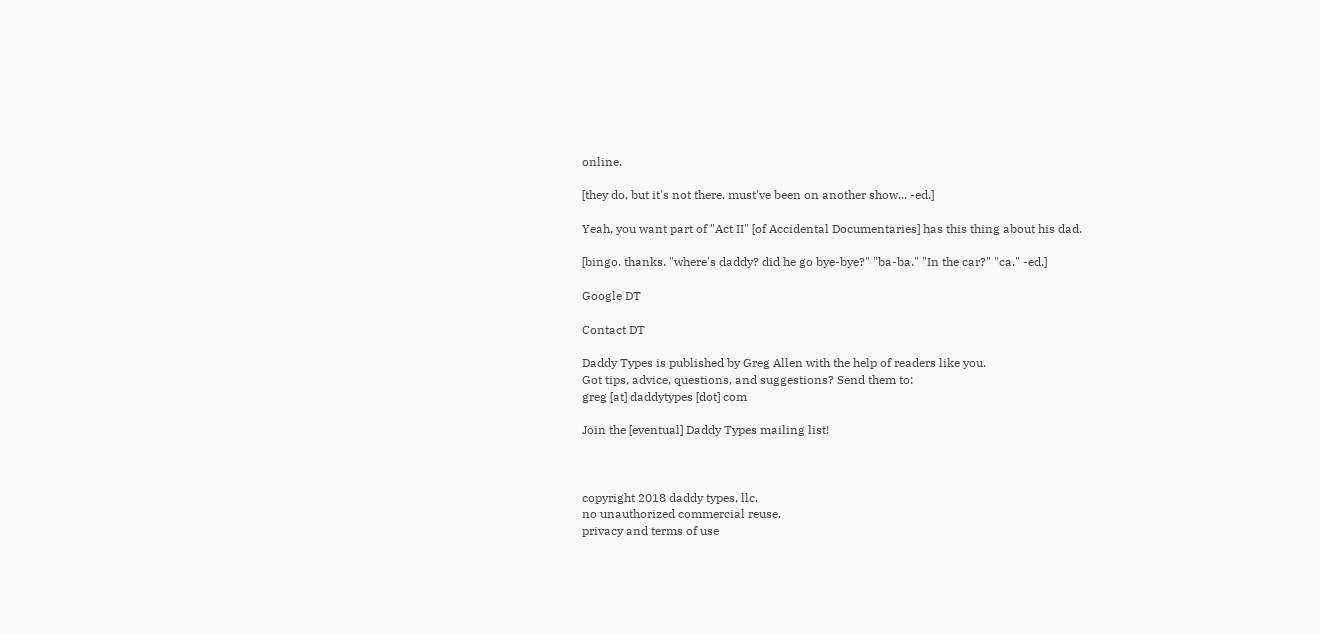online.

[they do, but it's not there. must've been on another show... -ed.]

Yeah, you want part of "Act II" [of Accidental Documentaries] has this thing about his dad.

[bingo. thanks. "where's daddy? did he go bye-bye?" "ba-ba." "In the car?" "ca." -ed.]

Google DT

Contact DT

Daddy Types is published by Greg Allen with the help of readers like you.
Got tips, advice, questions, and suggestions? Send them to:
greg [at] daddytypes [dot] com

Join the [eventual] Daddy Types mailing list!



copyright 2018 daddy types, llc.
no unauthorized commercial reuse.
privacy and terms of use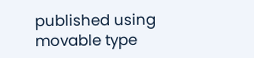published using movable type